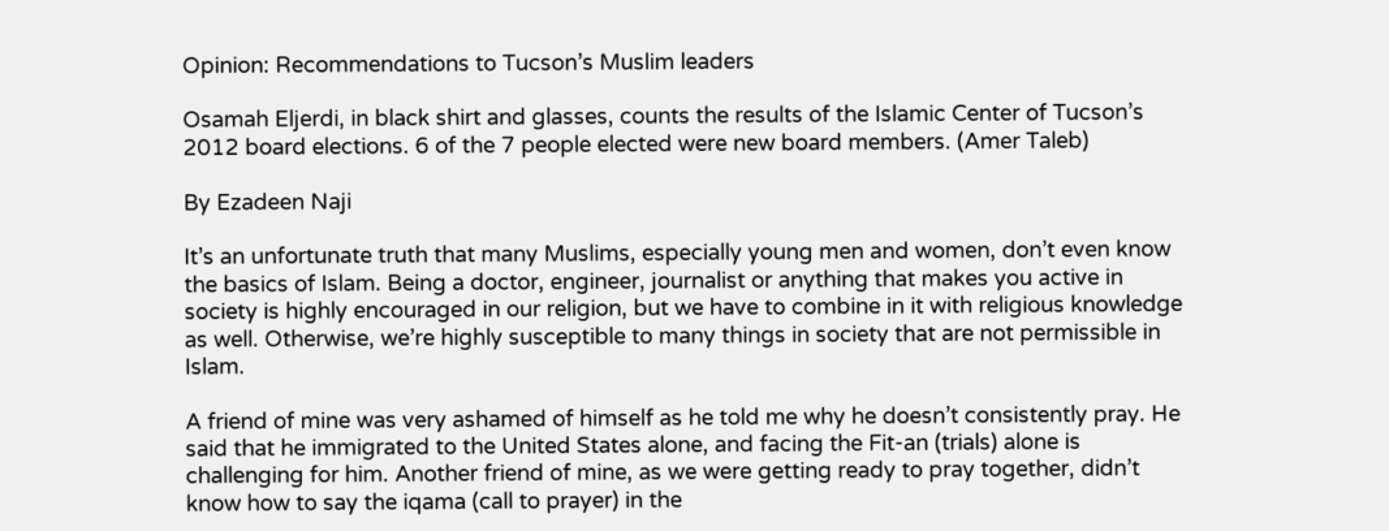Opinion: Recommendations to Tucson’s Muslim leaders

Osamah Eljerdi, in black shirt and glasses, counts the results of the Islamic Center of Tucson’s 2012 board elections. 6 of the 7 people elected were new board members. (Amer Taleb)

By Ezadeen Naji

It’s an unfortunate truth that many Muslims, especially young men and women, don’t even know the basics of Islam. Being a doctor, engineer, journalist or anything that makes you active in society is highly encouraged in our religion, but we have to combine in it with religious knowledge as well. Otherwise, we’re highly susceptible to many things in society that are not permissible in Islam.

A friend of mine was very ashamed of himself as he told me why he doesn’t consistently pray. He said that he immigrated to the United States alone, and facing the Fit-an (trials) alone is challenging for him. Another friend of mine, as we were getting ready to pray together, didn’t know how to say the iqama (call to prayer) in the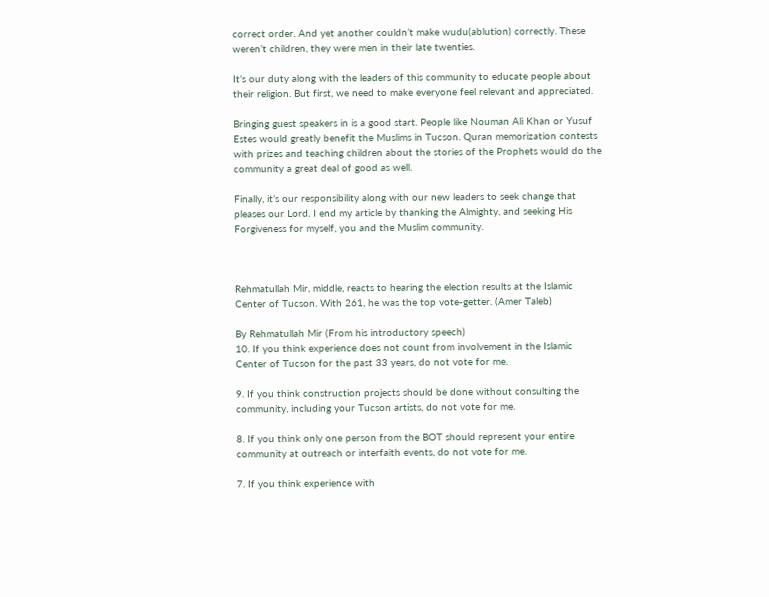correct order. And yet another couldn’t make wudu(ablution) correctly. These weren’t children, they were men in their late twenties.

It’s our duty along with the leaders of this community to educate people about their religion. But first, we need to make everyone feel relevant and appreciated.

Bringing guest speakers in is a good start. People like Nouman Ali Khan or Yusuf Estes would greatly benefit the Muslims in Tucson. Quran memorization contests with prizes and teaching children about the stories of the Prophets would do the community a great deal of good as well.

Finally, it’s our responsibility along with our new leaders to seek change that pleases our Lord. I end my article by thanking the Almighty, and seeking His Forgiveness for myself, you and the Muslim community.



Rehmatullah Mir, middle, reacts to hearing the election results at the Islamic Center of Tucson. With 261, he was the top vote-getter. (Amer Taleb)

By Rehmatullah Mir (From his introductory speech)
10. If you think experience does not count from involvement in the Islamic Center of Tucson for the past 33 years, do not vote for me.

9. If you think construction projects should be done without consulting the community, including your Tucson artists, do not vote for me.

8. If you think only one person from the BOT should represent your entire community at outreach or interfaith events, do not vote for me.

7. If you think experience with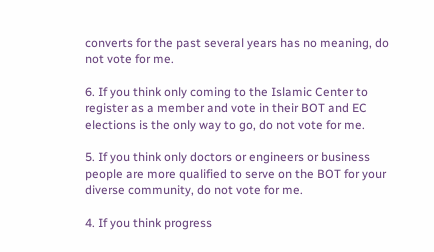converts for the past several years has no meaning, do not vote for me.

6. If you think only coming to the Islamic Center to register as a member and vote in their BOT and EC elections is the only way to go, do not vote for me.

5. If you think only doctors or engineers or business people are more qualified to serve on the BOT for your diverse community, do not vote for me.

4. If you think progress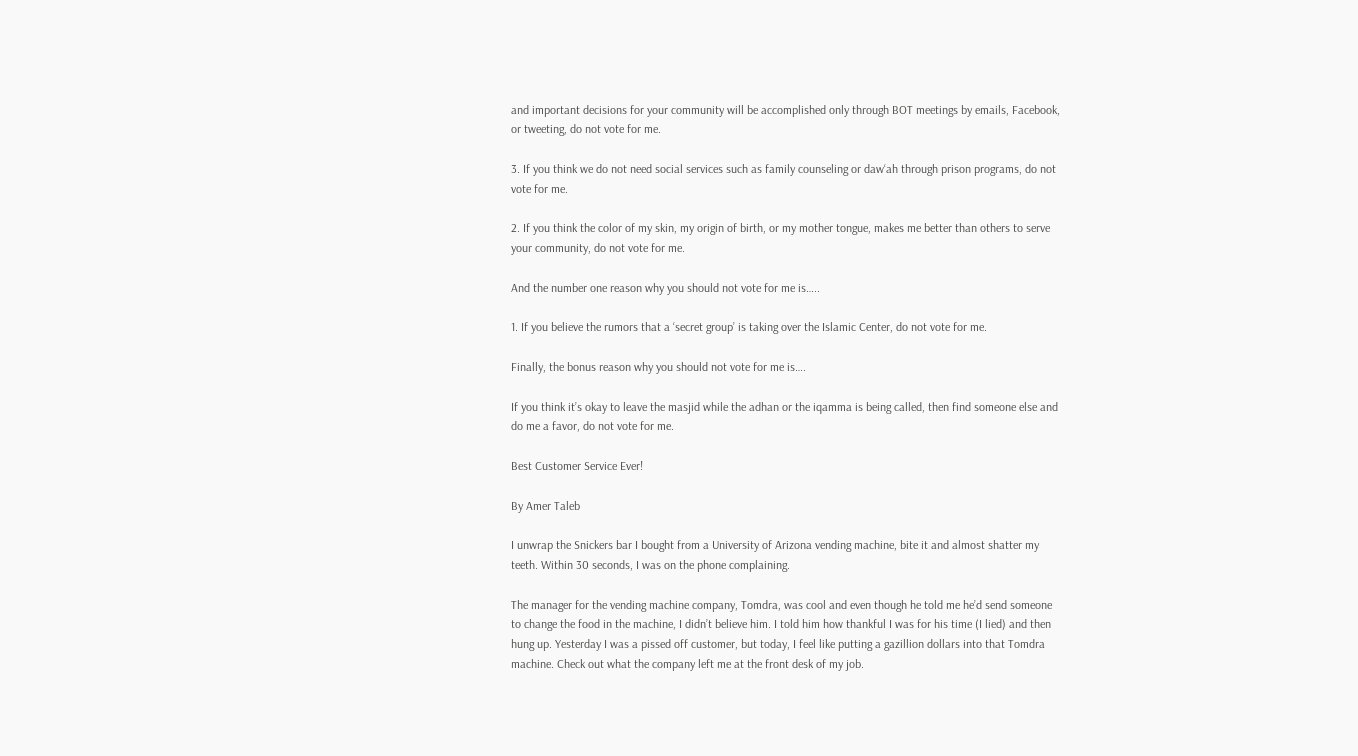and important decisions for your community will be accomplished only through BOT meetings by emails, Facebook, or tweeting, do not vote for me.

3. If you think we do not need social services such as family counseling or daw‘ah through prison programs, do not vote for me.

2. If you think the color of my skin, my origin of birth, or my mother tongue, makes me better than others to serve your community, do not vote for me.

And the number one reason why you should not vote for me is…..

1. If you believe the rumors that a ‘secret group’ is taking over the Islamic Center, do not vote for me.

Finally, the bonus reason why you should not vote for me is….

If you think it’s okay to leave the masjid while the adhan or the iqamma is being called, then find someone else and do me a favor, do not vote for me.

Best Customer Service Ever!

By Amer Taleb

I unwrap the Snickers bar I bought from a University of Arizona vending machine, bite it and almost shatter my teeth. Within 30 seconds, I was on the phone complaining.

The manager for the vending machine company, Tomdra, was cool and even though he told me he’d send someone to change the food in the machine, I didn’t believe him. I told him how thankful I was for his time (I lied) and then hung up. Yesterday I was a pissed off customer, but today, I feel like putting a gazillion dollars into that Tomdra machine. Check out what the company left me at the front desk of my job.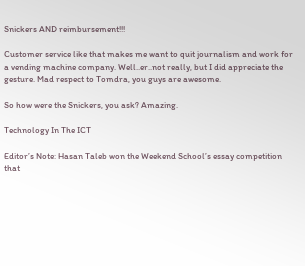Snickers AND reimbursement!!!

Customer service like that makes me want to quit journalism and work for a vending machine company. Well..er..not really, but I did appreciate the gesture. Mad respect to Tomdra, you guys are awesome.

So how were the Snickers, you ask? Amazing.

Technology In The ICT

Editor’s Note: Hasan Taleb won the Weekend School’s essay competition that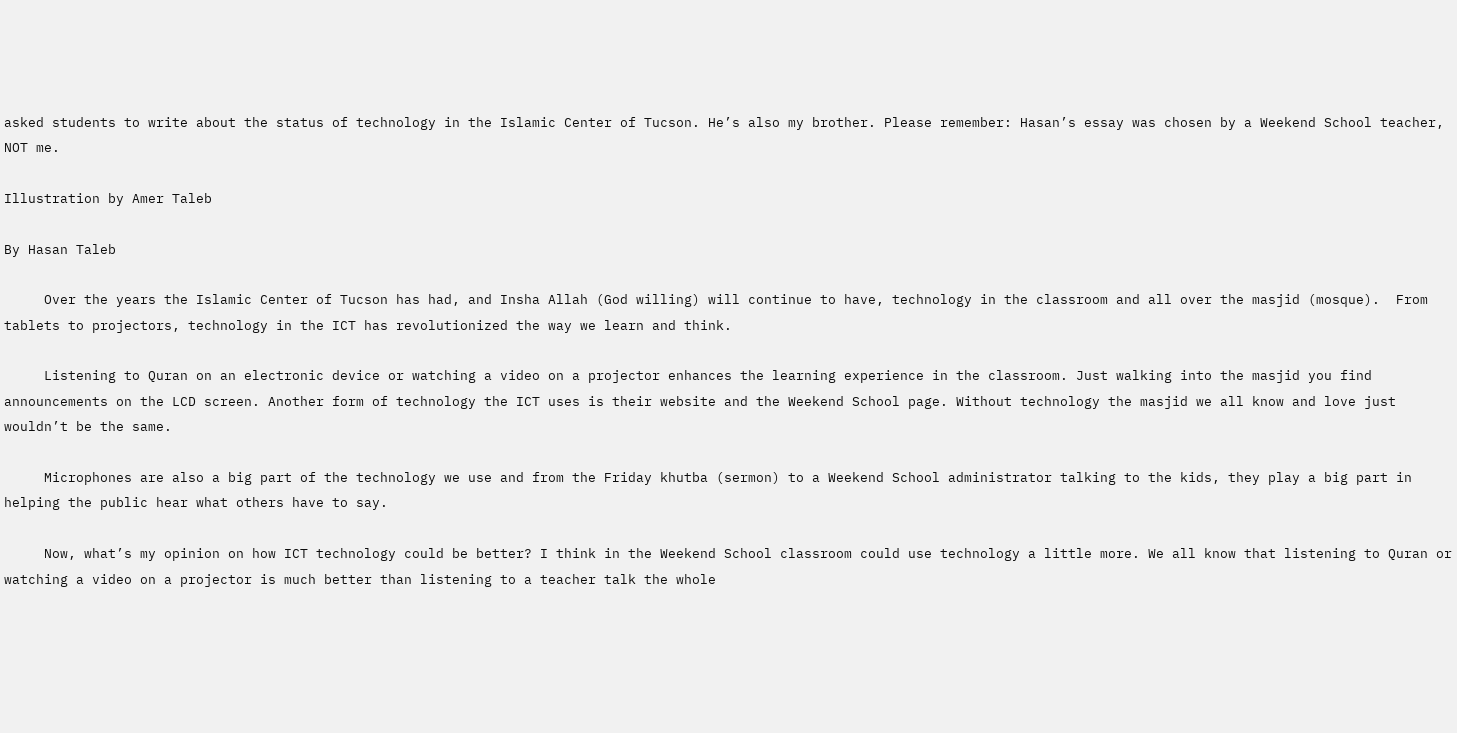asked students to write about the status of technology in the Islamic Center of Tucson. He’s also my brother. Please remember: Hasan’s essay was chosen by a Weekend School teacher, NOT me.

Illustration by Amer Taleb

By Hasan Taleb

     Over the years the Islamic Center of Tucson has had, and Insha Allah (God willing) will continue to have, technology in the classroom and all over the masjid (mosque).  From tablets to projectors, technology in the ICT has revolutionized the way we learn and think.

     Listening to Quran on an electronic device or watching a video on a projector enhances the learning experience in the classroom. Just walking into the masjid you find announcements on the LCD screen. Another form of technology the ICT uses is their website and the Weekend School page. Without technology the masjid we all know and love just wouldn’t be the same.

     Microphones are also a big part of the technology we use and from the Friday khutba (sermon) to a Weekend School administrator talking to the kids, they play a big part in helping the public hear what others have to say.

     Now, what’s my opinion on how ICT technology could be better? I think in the Weekend School classroom could use technology a little more. We all know that listening to Quran or watching a video on a projector is much better than listening to a teacher talk the whole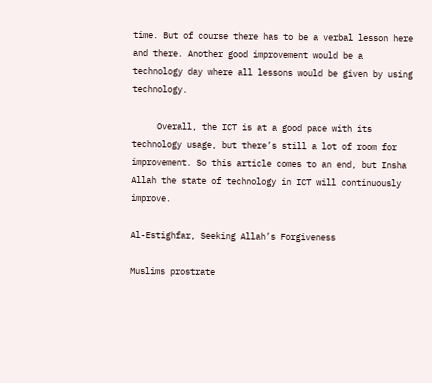time. But of course there has to be a verbal lesson here and there. Another good improvement would be a technology day where all lessons would be given by using technology.

     Overall, the ICT is at a good pace with its technology usage, but there’s still a lot of room for improvement. So this article comes to an end, but Insha Allah the state of technology in ICT will continuously improve.

Al-Estighfar, Seeking Allah’s Forgiveness

Muslims prostrate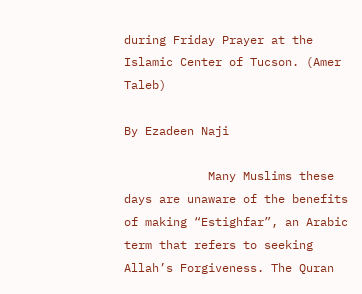during Friday Prayer at the Islamic Center of Tucson. (Amer Taleb)

By Ezadeen Naji

            Many Muslims these days are unaware of the benefits of making “Estighfar”, an Arabic term that refers to seeking Allah’s Forgiveness. The Quran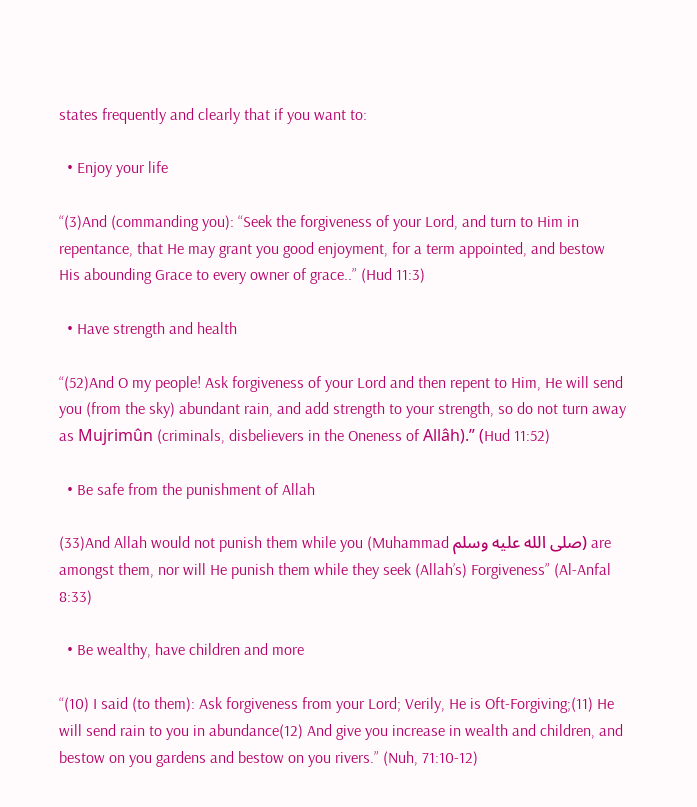states frequently and clearly that if you want to:

  • Enjoy your life

“(3)And (commanding you): “Seek the forgiveness of your Lord, and turn to Him in repentance, that He may grant you good enjoyment, for a term appointed, and bestow His abounding Grace to every owner of grace..” (Hud 11:3)

  • Have strength and health

“(52)And O my people! Ask forgiveness of your Lord and then repent to Him, He will send you (from the sky) abundant rain, and add strength to your strength, so do not turn away as Mujrimûn (criminals, disbelievers in the Oneness of Allâh).” (Hud 11:52)

  • Be safe from the punishment of Allah

(33)And Allah would not punish them while you (Muhammad صلى الله عليه وسلم) are amongst them, nor will He punish them while they seek (Allah’s) Forgiveness” (Al-Anfal 8:33)

  • Be wealthy, have children and more

“(10) I said (to them): Ask forgiveness from your Lord; Verily, He is Oft-Forgiving;(11) He will send rain to you in abundance(12) And give you increase in wealth and children, and bestow on you gardens and bestow on you rivers.” (Nuh, 71:10-12)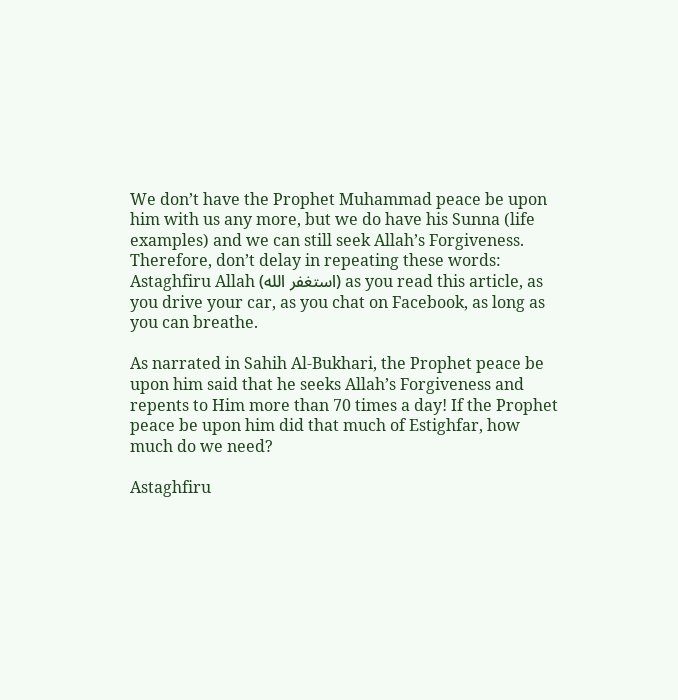We don’t have the Prophet Muhammad peace be upon him with us any more, but we do have his Sunna (life examples) and we can still seek Allah’s Forgiveness. Therefore, don’t delay in repeating these words: Astaghfiru Allah (استغفر الله) as you read this article, as you drive your car, as you chat on Facebook, as long as you can breathe.

As narrated in Sahih Al-Bukhari, the Prophet peace be upon him said that he seeks Allah’s Forgiveness and repents to Him more than 70 times a day! If the Prophet peace be upon him did that much of Estighfar, how much do we need?

Astaghfiru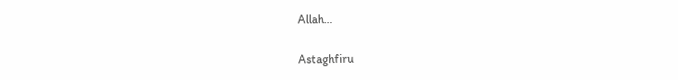Allah…

Astaghfiru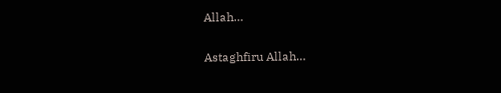Allah…

Astaghfiru Allah…